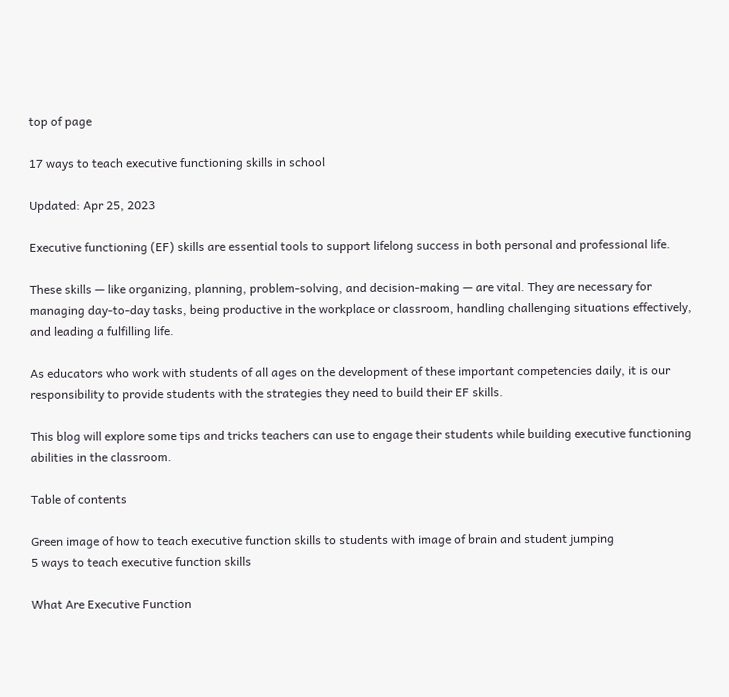top of page

17 ways to teach executive functioning skills in school

Updated: Apr 25, 2023

Executive functioning (EF) skills are essential tools to support lifelong success in both personal and professional life.

These skills — like organizing, planning, problem-solving, and decision-making — are vital. They are necessary for managing day-to-day tasks, being productive in the workplace or classroom, handling challenging situations effectively, and leading a fulfilling life.

As educators who work with students of all ages on the development of these important competencies daily, it is our responsibility to provide students with the strategies they need to build their EF skills.

This blog will explore some tips and tricks teachers can use to engage their students while building executive functioning abilities in the classroom.

Table of contents

Green image of how to teach executive function skills to students with image of brain and student jumping
5 ways to teach executive function skills

What Are Executive Function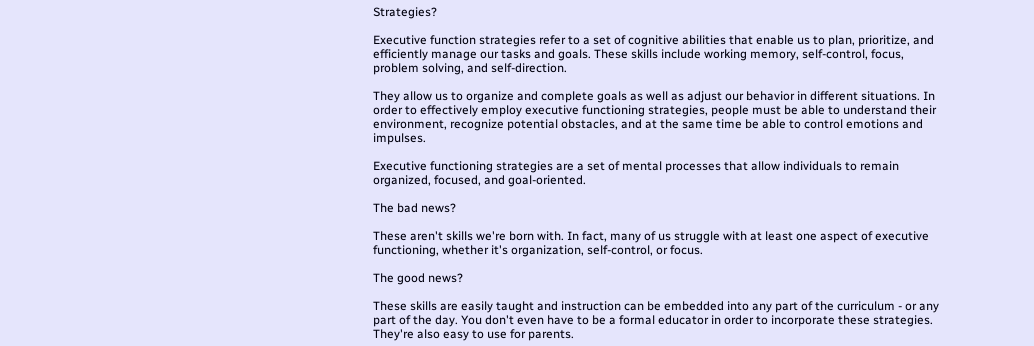Strategies?

Executive function strategies refer to a set of cognitive abilities that enable us to plan, prioritize, and efficiently manage our tasks and goals. These skills include working memory, self-control, focus, problem solving, and self-direction.

They allow us to organize and complete goals as well as adjust our behavior in different situations. In order to effectively employ executive functioning strategies, people must be able to understand their environment, recognize potential obstacles, and at the same time be able to control emotions and impulses.

Executive functioning strategies are a set of mental processes that allow individuals to remain organized, focused, and goal-oriented.

The bad news?

These aren't skills we're born with. In fact, many of us struggle with at least one aspect of executive functioning, whether it's organization, self-control, or focus.

The good news?

These skills are easily taught and instruction can be embedded into any part of the curriculum - or any part of the day. You don't even have to be a formal educator in order to incorporate these strategies. They're also easy to use for parents.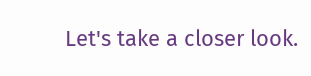Let's take a closer look.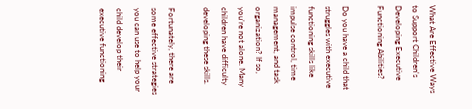What Are Effective Ways to Support Children's Developing Executive Functioning Abilities?

Do you have a child that struggles with executive functioning skills like impulse control, time management, and task organization? If so, you’re not alone. Many children have difficulty developing these skills.

Fortunately, there are some effective strategies you can use to help your child develop their executive functioning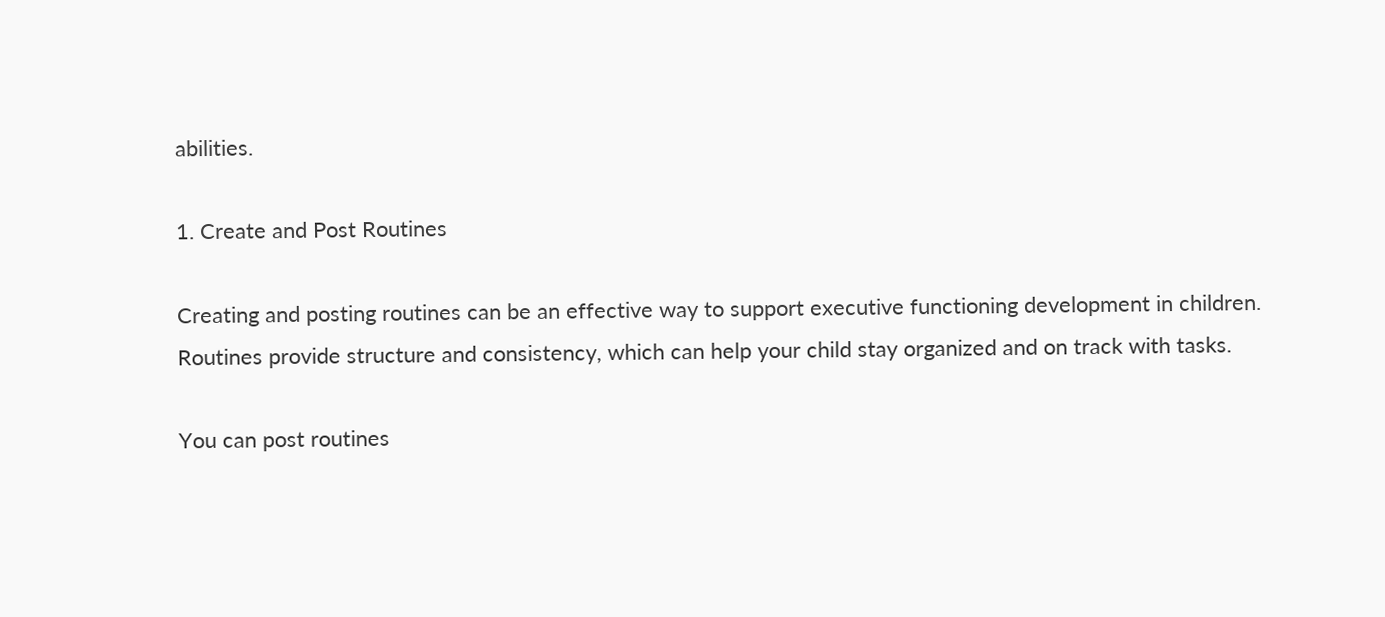abilities.

1. Create and Post Routines

Creating and posting routines can be an effective way to support executive functioning development in children. Routines provide structure and consistency, which can help your child stay organized and on track with tasks.

You can post routines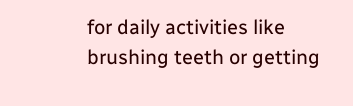for daily activities like brushing teeth or getting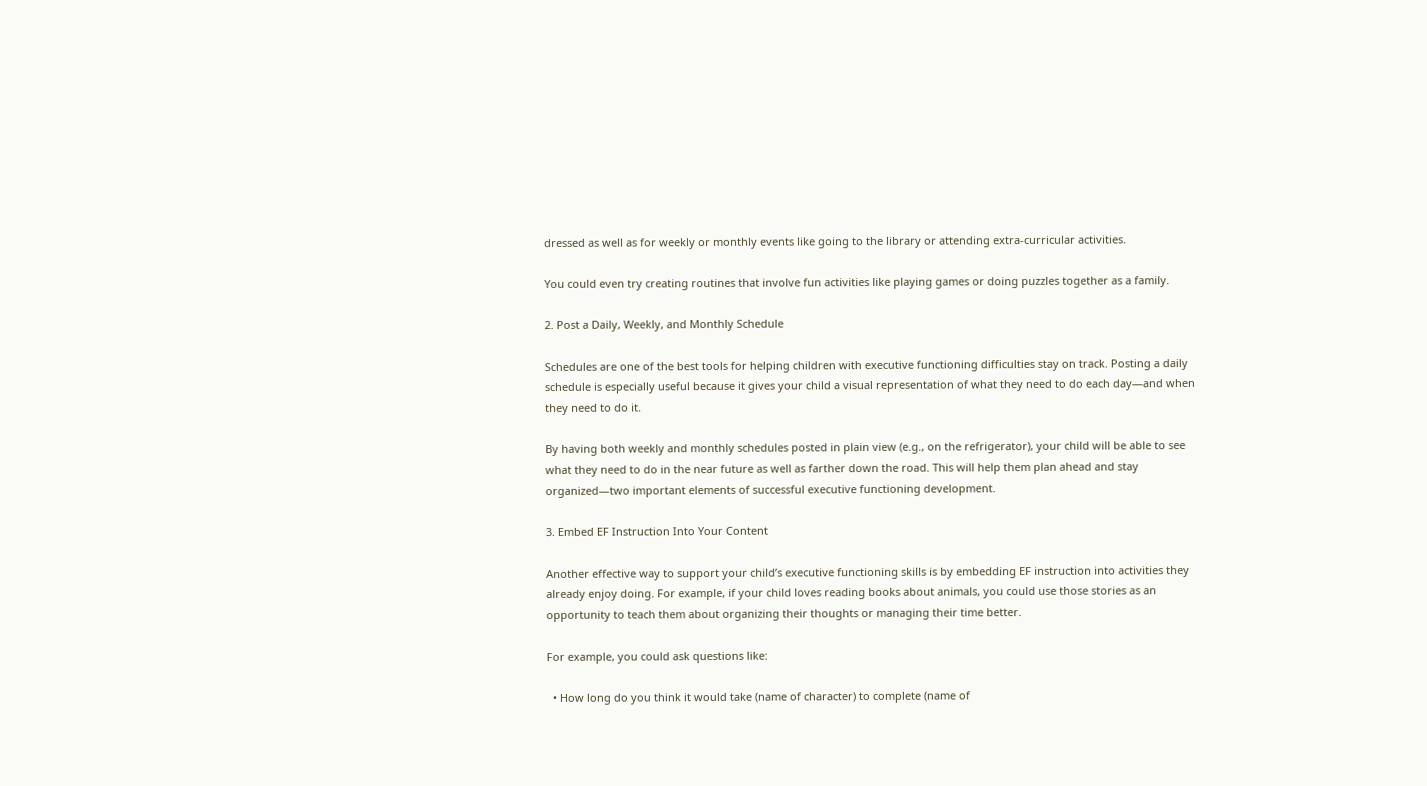dressed as well as for weekly or monthly events like going to the library or attending extra-curricular activities.

You could even try creating routines that involve fun activities like playing games or doing puzzles together as a family.

2. Post a Daily, Weekly, and Monthly Schedule

Schedules are one of the best tools for helping children with executive functioning difficulties stay on track. Posting a daily schedule is especially useful because it gives your child a visual representation of what they need to do each day—and when they need to do it.

By having both weekly and monthly schedules posted in plain view (e.g., on the refrigerator), your child will be able to see what they need to do in the near future as well as farther down the road. This will help them plan ahead and stay organized—two important elements of successful executive functioning development.

3. Embed EF Instruction Into Your Content

Another effective way to support your child’s executive functioning skills is by embedding EF instruction into activities they already enjoy doing. For example, if your child loves reading books about animals, you could use those stories as an opportunity to teach them about organizing their thoughts or managing their time better.

For example, you could ask questions like:

  • How long do you think it would take (name of character) to complete (name of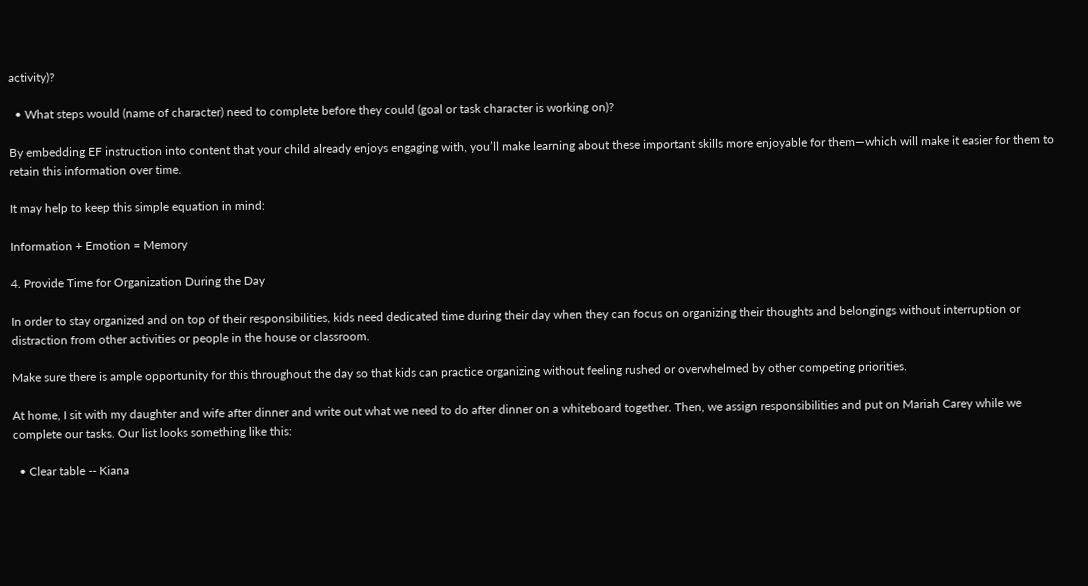activity)?

  • What steps would (name of character) need to complete before they could (goal or task character is working on)?

By embedding EF instruction into content that your child already enjoys engaging with, you’ll make learning about these important skills more enjoyable for them—which will make it easier for them to retain this information over time.

It may help to keep this simple equation in mind:

Information + Emotion = Memory

4. Provide Time for Organization During the Day

In order to stay organized and on top of their responsibilities, kids need dedicated time during their day when they can focus on organizing their thoughts and belongings without interruption or distraction from other activities or people in the house or classroom.

Make sure there is ample opportunity for this throughout the day so that kids can practice organizing without feeling rushed or overwhelmed by other competing priorities.

At home, I sit with my daughter and wife after dinner and write out what we need to do after dinner on a whiteboard together. Then, we assign responsibilities and put on Mariah Carey while we complete our tasks. Our list looks something like this:

  • Clear table -- Kiana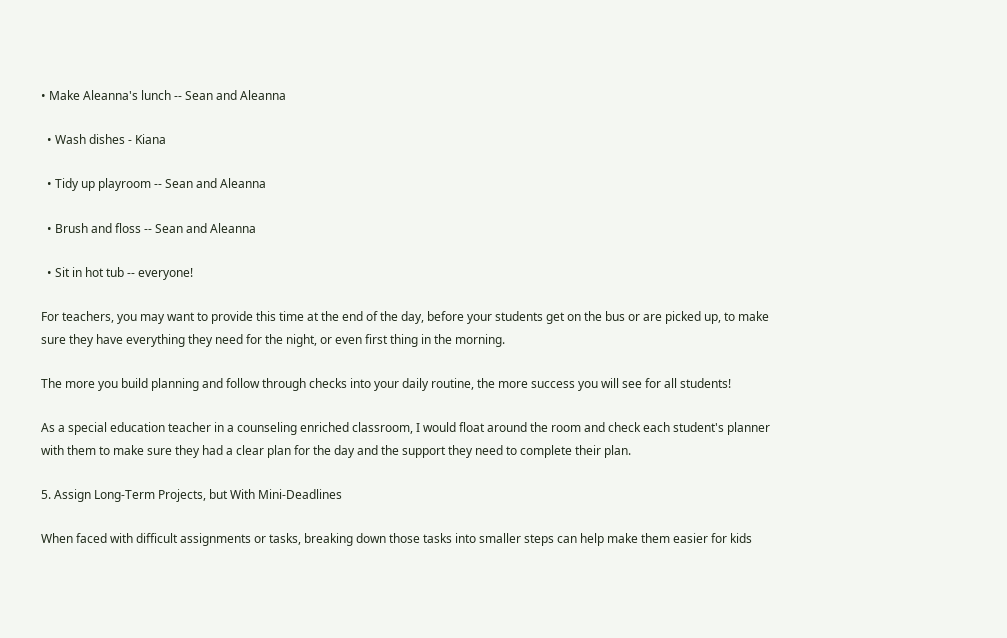• Make Aleanna's lunch -- Sean and Aleanna

  • Wash dishes - Kiana

  • Tidy up playroom -- Sean and Aleanna

  • Brush and floss -- Sean and Aleanna

  • Sit in hot tub -- everyone!

For teachers, you may want to provide this time at the end of the day, before your students get on the bus or are picked up, to make sure they have everything they need for the night, or even first thing in the morning.

The more you build planning and follow through checks into your daily routine, the more success you will see for all students!

As a special education teacher in a counseling enriched classroom, I would float around the room and check each student's planner with them to make sure they had a clear plan for the day and the support they need to complete their plan.

5. Assign Long-Term Projects, but With Mini-Deadlines

When faced with difficult assignments or tasks, breaking down those tasks into smaller steps can help make them easier for kids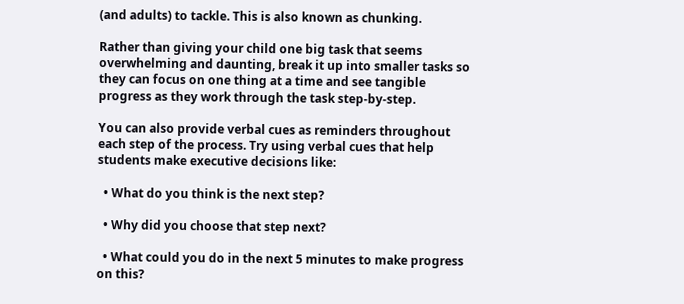(and adults) to tackle. This is also known as chunking.

Rather than giving your child one big task that seems overwhelming and daunting, break it up into smaller tasks so they can focus on one thing at a time and see tangible progress as they work through the task step-by-step.

You can also provide verbal cues as reminders throughout each step of the process. Try using verbal cues that help students make executive decisions like:

  • What do you think is the next step?

  • Why did you choose that step next?

  • What could you do in the next 5 minutes to make progress on this?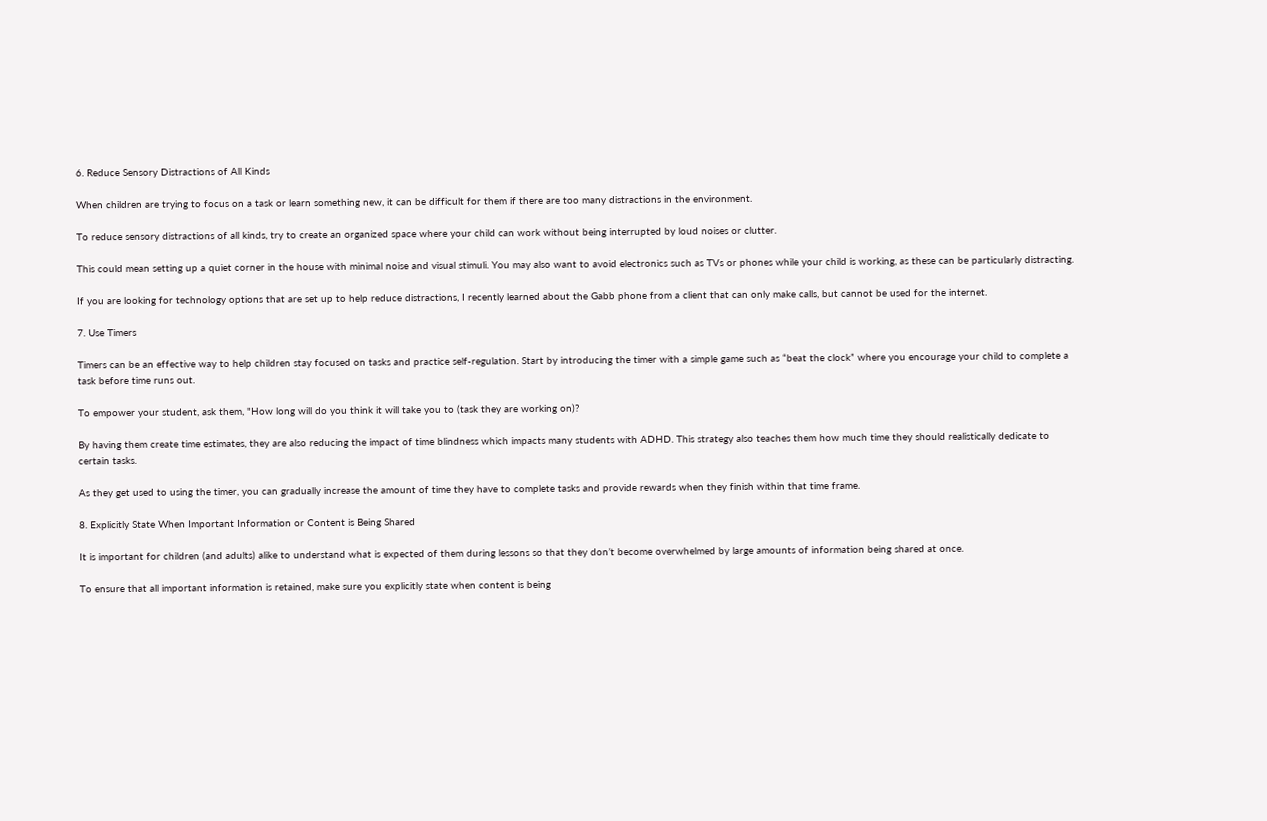6. Reduce Sensory Distractions of All Kinds

When children are trying to focus on a task or learn something new, it can be difficult for them if there are too many distractions in the environment.

To reduce sensory distractions of all kinds, try to create an organized space where your child can work without being interrupted by loud noises or clutter.

This could mean setting up a quiet corner in the house with minimal noise and visual stimuli. You may also want to avoid electronics such as TVs or phones while your child is working, as these can be particularly distracting.

If you are looking for technology options that are set up to help reduce distractions, I recently learned about the Gabb phone from a client that can only make calls, but cannot be used for the internet.

7. Use Timers

Timers can be an effective way to help children stay focused on tasks and practice self-regulation. Start by introducing the timer with a simple game such as “beat the clock” where you encourage your child to complete a task before time runs out.

To empower your student, ask them, "How long will do you think it will take you to (task they are working on)?

By having them create time estimates, they are also reducing the impact of time blindness which impacts many students with ADHD. This strategy also teaches them how much time they should realistically dedicate to certain tasks.

As they get used to using the timer, you can gradually increase the amount of time they have to complete tasks and provide rewards when they finish within that time frame.

8. Explicitly State When Important Information or Content is Being Shared

It is important for children (and adults) alike to understand what is expected of them during lessons so that they don’t become overwhelmed by large amounts of information being shared at once.

To ensure that all important information is retained, make sure you explicitly state when content is being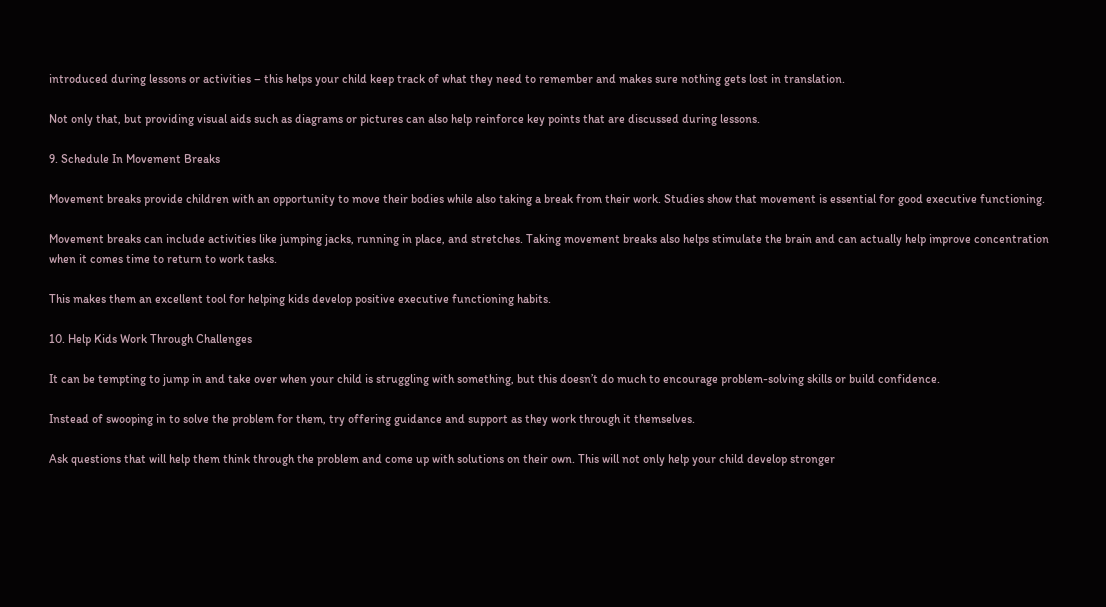introduced during lessons or activities – this helps your child keep track of what they need to remember and makes sure nothing gets lost in translation.

Not only that, but providing visual aids such as diagrams or pictures can also help reinforce key points that are discussed during lessons.

9. Schedule In Movement Breaks

Movement breaks provide children with an opportunity to move their bodies while also taking a break from their work. Studies show that movement is essential for good executive functioning.

Movement breaks can include activities like jumping jacks, running in place, and stretches. Taking movement breaks also helps stimulate the brain and can actually help improve concentration when it comes time to return to work tasks.

This makes them an excellent tool for helping kids develop positive executive functioning habits.

10. Help Kids Work Through Challenges

It can be tempting to jump in and take over when your child is struggling with something, but this doesn’t do much to encourage problem-solving skills or build confidence.

Instead of swooping in to solve the problem for them, try offering guidance and support as they work through it themselves.

Ask questions that will help them think through the problem and come up with solutions on their own. This will not only help your child develop stronger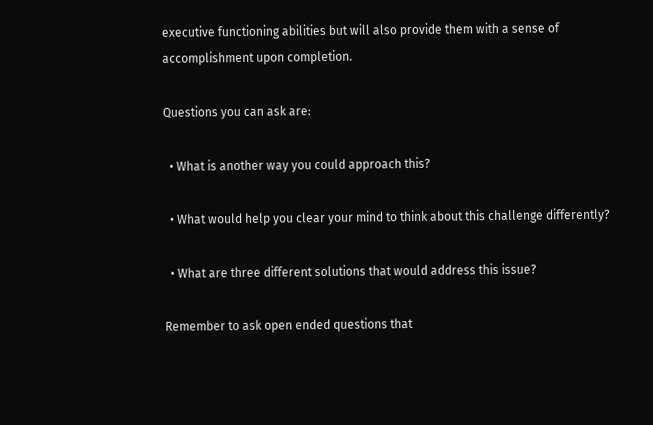executive functioning abilities but will also provide them with a sense of accomplishment upon completion.

Questions you can ask are:

  • What is another way you could approach this?

  • What would help you clear your mind to think about this challenge differently?

  • What are three different solutions that would address this issue?

Remember to ask open ended questions that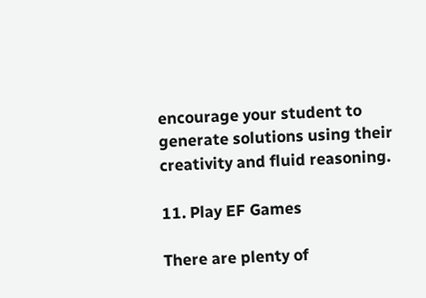encourage your student to generate solutions using their creativity and fluid reasoning.

11. Play EF Games

There are plenty of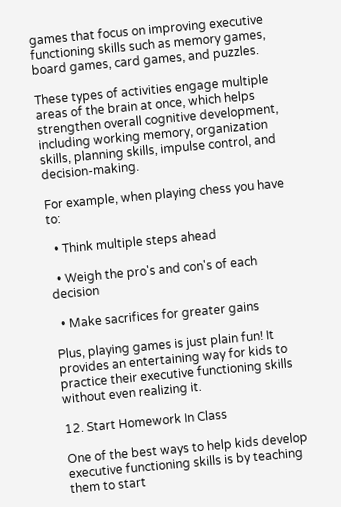games that focus on improving executive functioning skills such as memory games, board games, card games, and puzzles.

These types of activities engage multiple areas of the brain at once, which helps strengthen overall cognitive development, including working memory, organization skills, planning skills, impulse control, and decision-making.

For example, when playing chess you have to:

  • Think multiple steps ahead

  • Weigh the pro's and con's of each decision

  • Make sacrifices for greater gains

Plus, playing games is just plain fun! It provides an entertaining way for kids to practice their executive functioning skills without even realizing it.

12. Start Homework In Class

One of the best ways to help kids develop executive functioning skills is by teaching them to start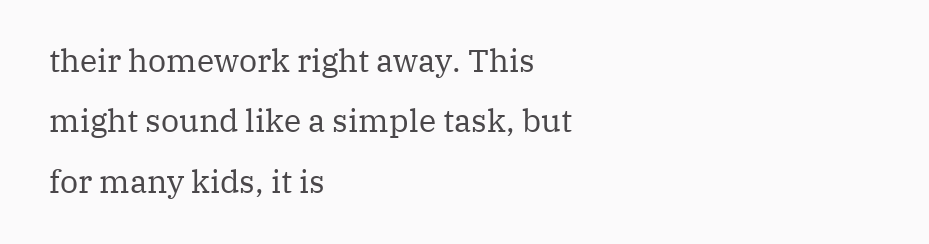their homework right away. This might sound like a simple task, but for many kids, it is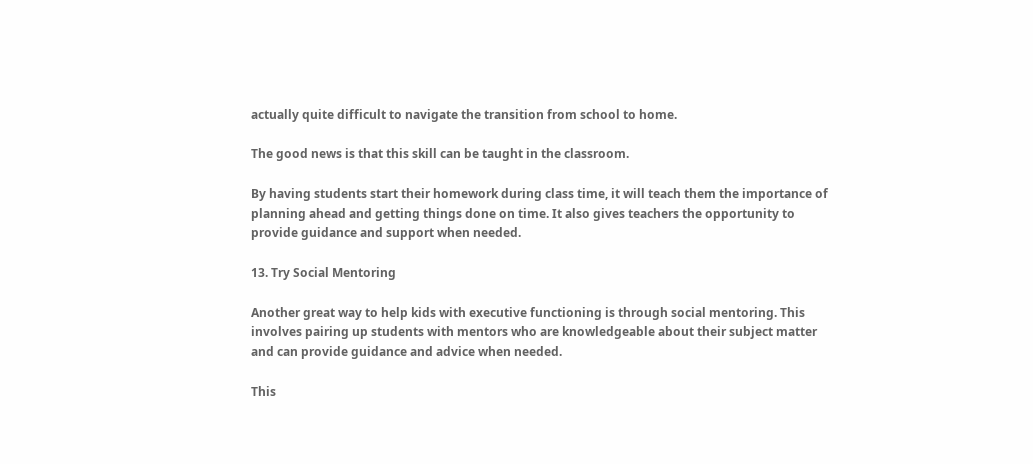actually quite difficult to navigate the transition from school to home.

The good news is that this skill can be taught in the classroom.

By having students start their homework during class time, it will teach them the importance of planning ahead and getting things done on time. It also gives teachers the opportunity to provide guidance and support when needed.

13. Try Social Mentoring

Another great way to help kids with executive functioning is through social mentoring. This involves pairing up students with mentors who are knowledgeable about their subject matter and can provide guidance and advice when needed.

This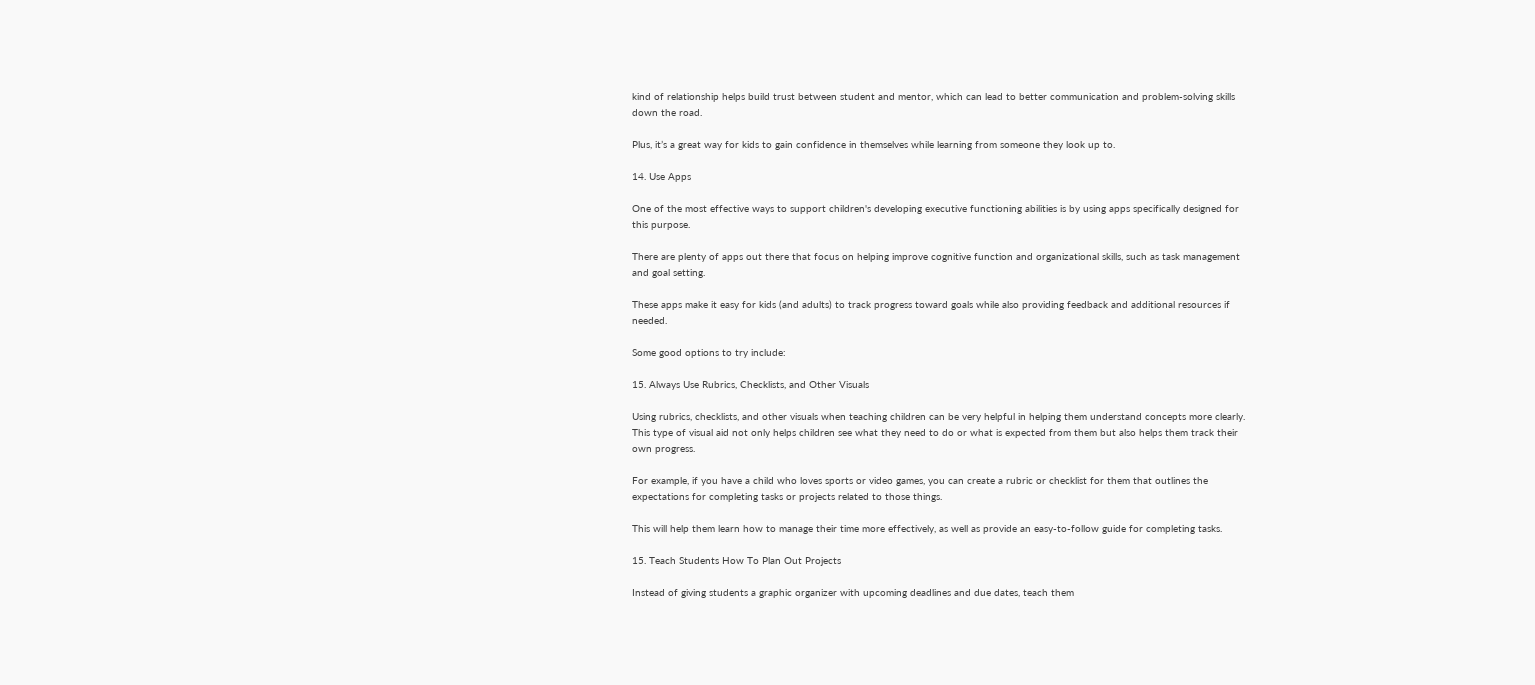kind of relationship helps build trust between student and mentor, which can lead to better communication and problem-solving skills down the road.

Plus, it’s a great way for kids to gain confidence in themselves while learning from someone they look up to.

14. Use Apps

One of the most effective ways to support children's developing executive functioning abilities is by using apps specifically designed for this purpose.

There are plenty of apps out there that focus on helping improve cognitive function and organizational skills, such as task management and goal setting.

These apps make it easy for kids (and adults) to track progress toward goals while also providing feedback and additional resources if needed.

Some good options to try include:

15. Always Use Rubrics, Checklists, and Other Visuals

Using rubrics, checklists, and other visuals when teaching children can be very helpful in helping them understand concepts more clearly. This type of visual aid not only helps children see what they need to do or what is expected from them but also helps them track their own progress.

For example, if you have a child who loves sports or video games, you can create a rubric or checklist for them that outlines the expectations for completing tasks or projects related to those things.

This will help them learn how to manage their time more effectively, as well as provide an easy-to-follow guide for completing tasks.

15. Teach Students How To Plan Out Projects

Instead of giving students a graphic organizer with upcoming deadlines and due dates, teach them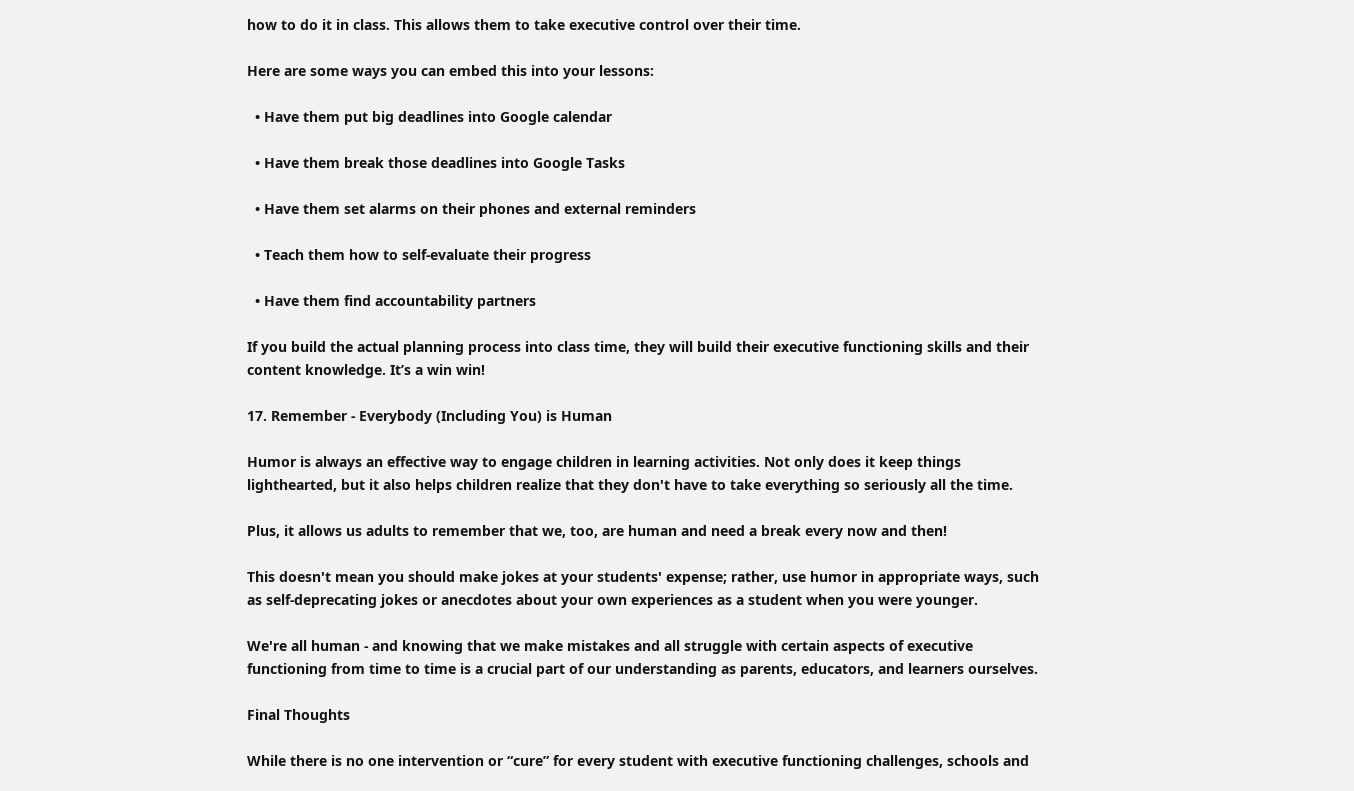how to do it in class. This allows them to take executive control over their time.

Here are some ways you can embed this into your lessons:

  • Have them put big deadlines into Google calendar

  • Have them break those deadlines into Google Tasks

  • Have them set alarms on their phones and external reminders

  • Teach them how to self-evaluate their progress

  • Have them find accountability partners

If you build the actual planning process into class time, they will build their executive functioning skills and their content knowledge. It’s a win win!

17. Remember - Everybody (Including You) is Human

Humor is always an effective way to engage children in learning activities. Not only does it keep things lighthearted, but it also helps children realize that they don't have to take everything so seriously all the time.

Plus, it allows us adults to remember that we, too, are human and need a break every now and then!

This doesn't mean you should make jokes at your students' expense; rather, use humor in appropriate ways, such as self-deprecating jokes or anecdotes about your own experiences as a student when you were younger.

We're all human - and knowing that we make mistakes and all struggle with certain aspects of executive functioning from time to time is a crucial part of our understanding as parents, educators, and learners ourselves.

Final Thoughts

While there is no one intervention or “cure” for every student with executive functioning challenges, schools and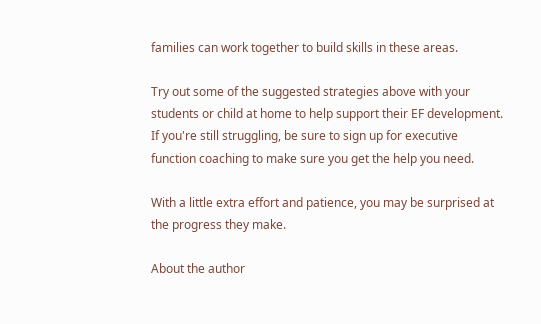families can work together to build skills in these areas.

Try out some of the suggested strategies above with your students or child at home to help support their EF development. If you're still struggling, be sure to sign up for executive function coaching to make sure you get the help you need.

With a little extra effort and patience, you may be surprised at the progress they make.

About the author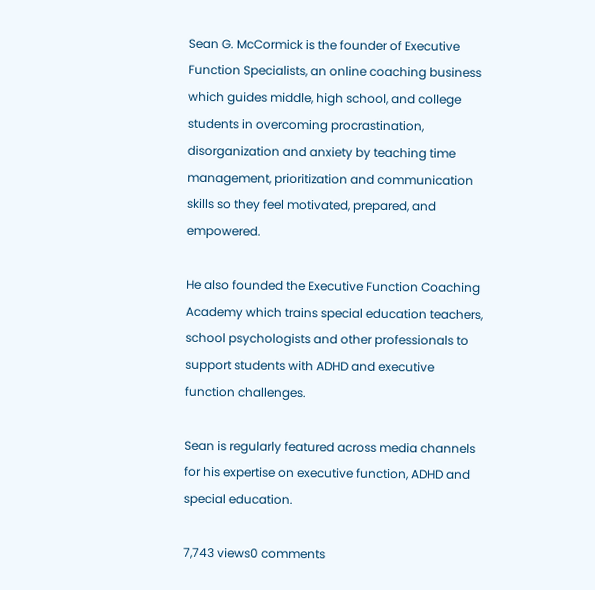Sean G. McCormick is the founder of Executive Function Specialists, an online coaching business which guides middle, high school, and college students in overcoming procrastination, disorganization and anxiety by teaching time management, prioritization and communication skills so they feel motivated, prepared, and empowered.

He also founded the Executive Function Coaching Academy which trains special education teachers, school psychologists and other professionals to support students with ADHD and executive function challenges.

Sean is regularly featured across media channels for his expertise on executive function, ADHD and special education.

7,743 views0 comments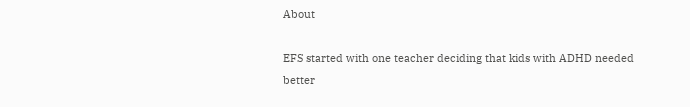About

EFS started with one teacher deciding that kids with ADHD needed better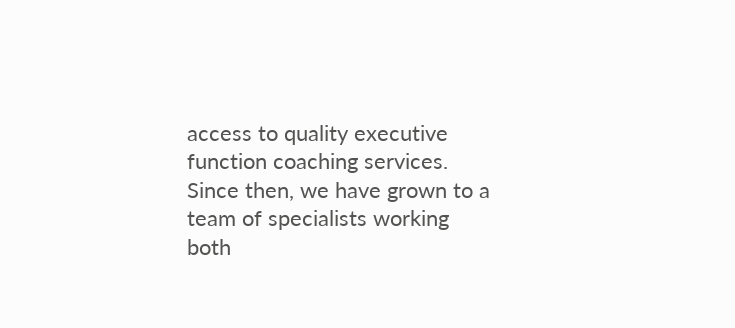access to quality executive function coaching services. Since then, we have grown to a team of specialists working both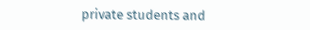private students and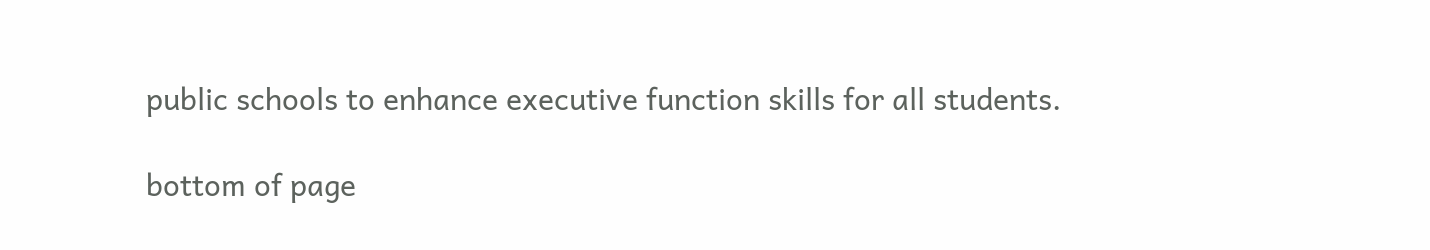public schools to enhance executive function skills for all students.

bottom of page